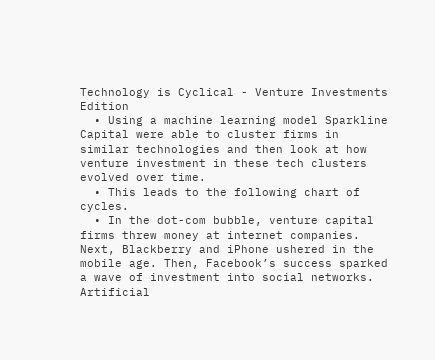Technology is Cyclical - Venture Investments Edition
  • Using a machine learning model Sparkline Capital were able to cluster firms in similar technologies and then look at how venture investment in these tech clusters evolved over time.
  • This leads to the following chart of cycles.
  • In the dot-com bubble, venture capital firms threw money at internet companies. Next, Blackberry and iPhone ushered in the mobile age. Then, Facebook’s success sparked a wave of investment into social networks. Artificial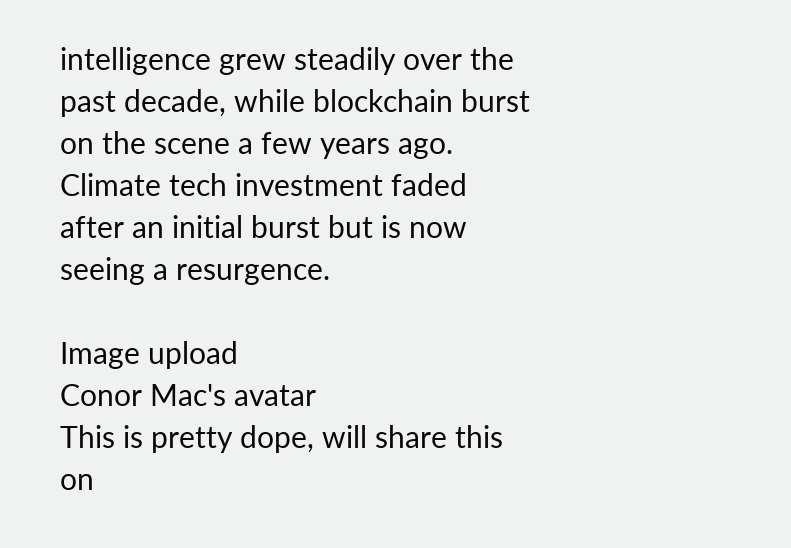intelligence grew steadily over the past decade, while blockchain burst on the scene a few years ago. Climate tech investment faded after an initial burst but is now seeing a resurgence.

Image upload
Conor Mac's avatar
This is pretty dope, will share this on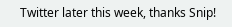Twitter later this week, thanks Snip!